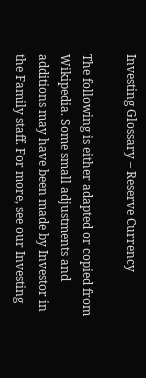Investing Glossary – Reserve Currency

The following is either adapted or copied from Wikipedia. Some small adjustments and additions may have been made by Investor in the Family staff. For more, see our Investing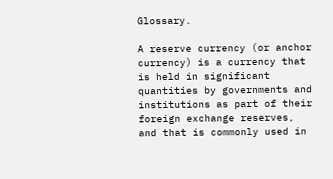Glossary.

A reserve currency (or anchor currency) is a currency that is held in significant quantities by governments and institutions as part of their foreign exchange reserves, and that is commonly used in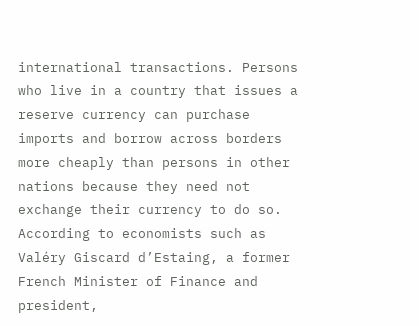international transactions. Persons who live in a country that issues a reserve currency can purchase imports and borrow across borders more cheaply than persons in other nations because they need not exchange their currency to do so. According to economists such as Valéry Giscard d’Estaing, a former French Minister of Finance and president,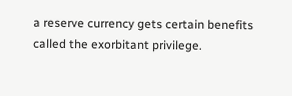a reserve currency gets certain benefits called the exorbitant privilege.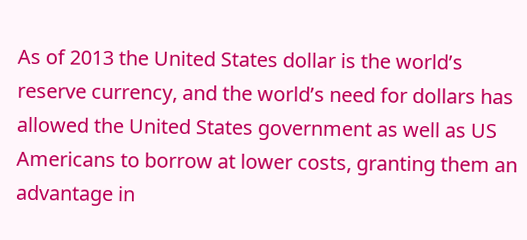As of 2013 the United States dollar is the world’s reserve currency, and the world’s need for dollars has allowed the United States government as well as US Americans to borrow at lower costs, granting them an advantage in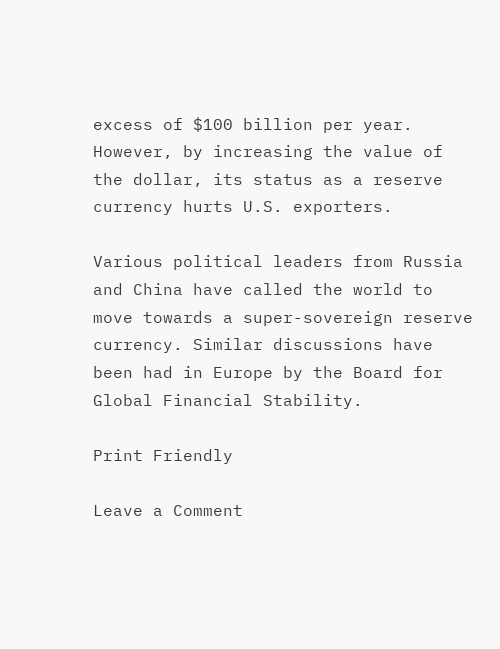excess of $100 billion per year. However, by increasing the value of the dollar, its status as a reserve currency hurts U.S. exporters.

Various political leaders from Russia and China have called the world to move towards a super-sovereign reserve currency. Similar discussions have been had in Europe by the Board for Global Financial Stability.

Print Friendly

Leave a Comment